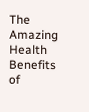The Amazing Health Benefits of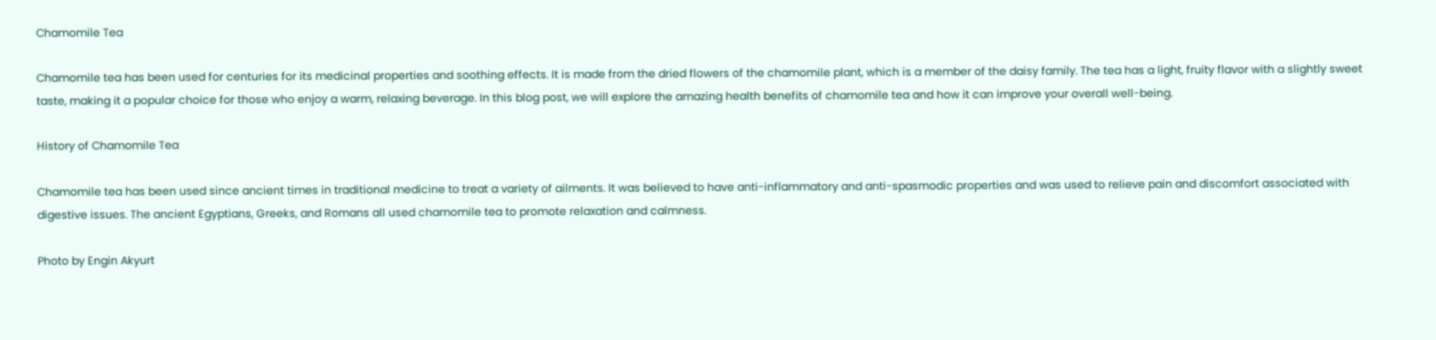Chamomile Tea

Chamomile tea has been used for centuries for its medicinal properties and soothing effects. It is made from the dried flowers of the chamomile plant, which is a member of the daisy family. The tea has a light, fruity flavor with a slightly sweet taste, making it a popular choice for those who enjoy a warm, relaxing beverage. In this blog post, we will explore the amazing health benefits of chamomile tea and how it can improve your overall well-being.

History of Chamomile Tea

Chamomile tea has been used since ancient times in traditional medicine to treat a variety of ailments. It was believed to have anti-inflammatory and anti-spasmodic properties and was used to relieve pain and discomfort associated with digestive issues. The ancient Egyptians, Greeks, and Romans all used chamomile tea to promote relaxation and calmness.

Photo by Engin Akyurt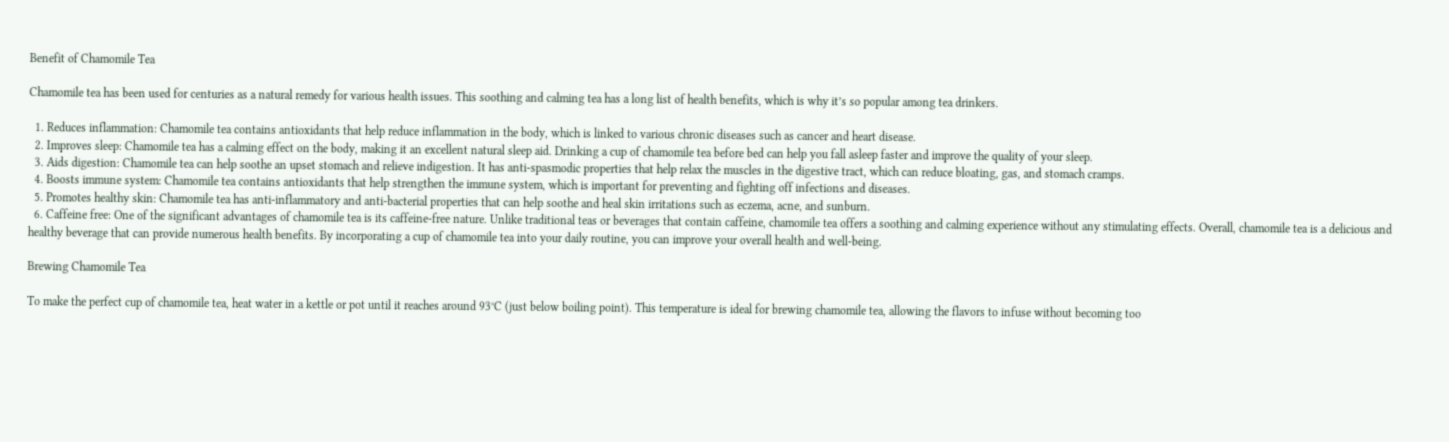Benefit of Chamomile Tea

Chamomile tea has been used for centuries as a natural remedy for various health issues. This soothing and calming tea has a long list of health benefits, which is why it’s so popular among tea drinkers.

  1. Reduces inflammation: Chamomile tea contains antioxidants that help reduce inflammation in the body, which is linked to various chronic diseases such as cancer and heart disease.
  2. Improves sleep: Chamomile tea has a calming effect on the body, making it an excellent natural sleep aid. Drinking a cup of chamomile tea before bed can help you fall asleep faster and improve the quality of your sleep.
  3. Aids digestion: Chamomile tea can help soothe an upset stomach and relieve indigestion. It has anti-spasmodic properties that help relax the muscles in the digestive tract, which can reduce bloating, gas, and stomach cramps.
  4. Boosts immune system: Chamomile tea contains antioxidants that help strengthen the immune system, which is important for preventing and fighting off infections and diseases.
  5. Promotes healthy skin: Chamomile tea has anti-inflammatory and anti-bacterial properties that can help soothe and heal skin irritations such as eczema, acne, and sunburn.
  6. Caffeine free: One of the significant advantages of chamomile tea is its caffeine-free nature. Unlike traditional teas or beverages that contain caffeine, chamomile tea offers a soothing and calming experience without any stimulating effects. Overall, chamomile tea is a delicious and healthy beverage that can provide numerous health benefits. By incorporating a cup of chamomile tea into your daily routine, you can improve your overall health and well-being.

Brewing Chamomile Tea

To make the perfect cup of chamomile tea, heat water in a kettle or pot until it reaches around 93°C (just below boiling point). This temperature is ideal for brewing chamomile tea, allowing the flavors to infuse without becoming too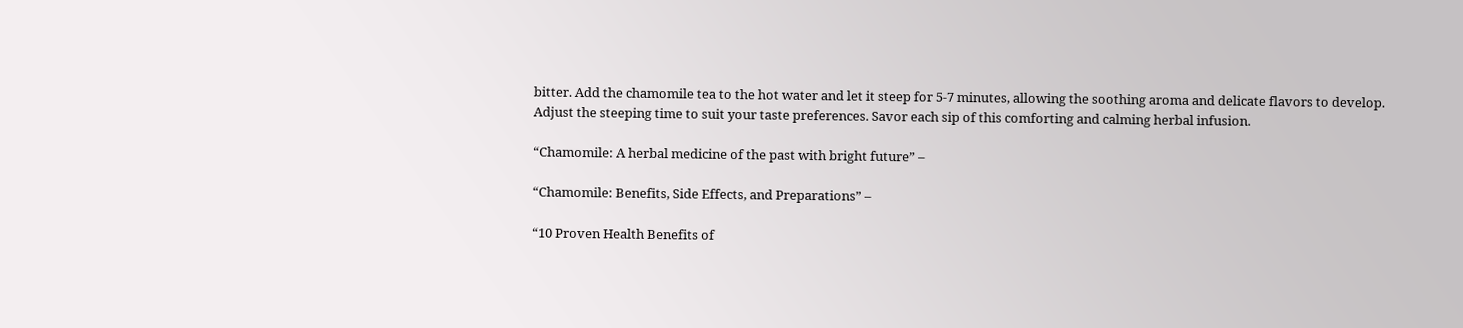bitter. Add the chamomile tea to the hot water and let it steep for 5-7 minutes, allowing the soothing aroma and delicate flavors to develop. Adjust the steeping time to suit your taste preferences. Savor each sip of this comforting and calming herbal infusion.

“Chamomile: A herbal medicine of the past with bright future” –

“Chamomile: Benefits, Side Effects, and Preparations” –

“10 Proven Health Benefits of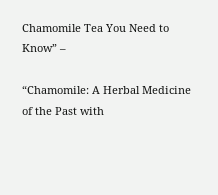Chamomile Tea You Need to Know” –

“Chamomile: A Herbal Medicine of the Past with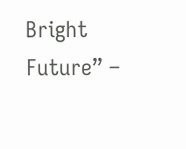Bright Future” –